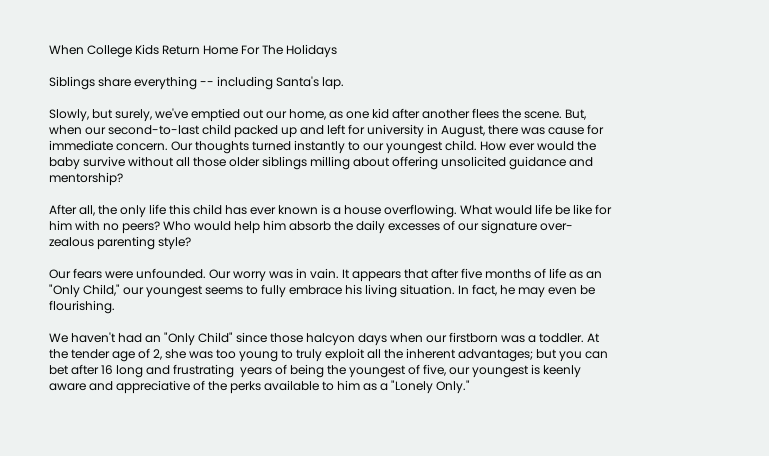When College Kids Return Home For The Holidays

Siblings share everything -- including Santa's lap.

Slowly, but surely, we've emptied out our home, as one kid after another flees the scene. But, when our second-to-last child packed up and left for university in August, there was cause for immediate concern. Our thoughts turned instantly to our youngest child. How ever would the baby survive without all those older siblings milling about offering unsolicited guidance and mentorship?

After all, the only life this child has ever known is a house overflowing. What would life be like for him with no peers? Who would help him absorb the daily excesses of our signature over-zealous parenting style?

Our fears were unfounded. Our worry was in vain. It appears that after five months of life as an "Only Child," our youngest seems to fully embrace his living situation. In fact, he may even be flourishing.

We haven't had an "Only Child" since those halcyon days when our firstborn was a toddler. At the tender age of 2, she was too young to truly exploit all the inherent advantages; but you can bet after 16 long and frustrating  years of being the youngest of five, our youngest is keenly aware and appreciative of the perks available to him as a "Lonely Only."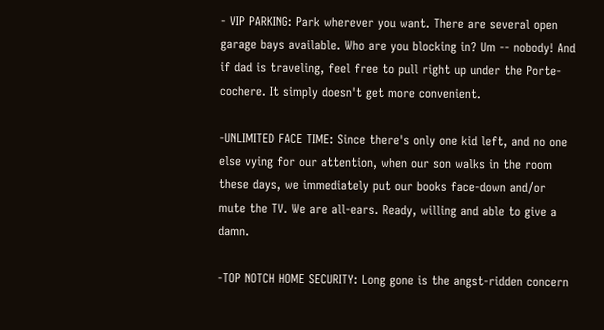- VIP PARKING: Park wherever you want. There are several open garage bays available. Who are you blocking in? Um -- nobody! And if dad is traveling, feel free to pull right up under the Porte-cochere. It simply doesn't get more convenient.

-UNLIMITED FACE TIME: Since there's only one kid left, and no one else vying for our attention, when our son walks in the room these days, we immediately put our books face-down and/or mute the TV. We are all-ears. Ready, willing and able to give a damn.

-TOP NOTCH HOME SECURITY: Long gone is the angst-ridden concern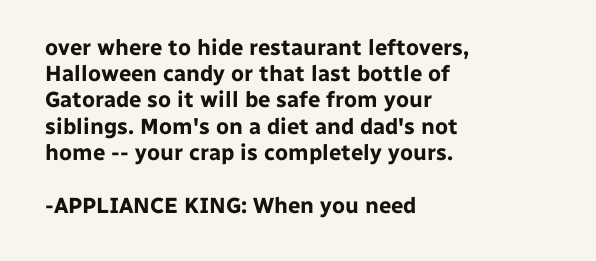over where to hide restaurant leftovers, Halloween candy or that last bottle of Gatorade so it will be safe from your siblings. Mom's on a diet and dad's not home -- your crap is completely yours.

-APPLIANCE KING: When you need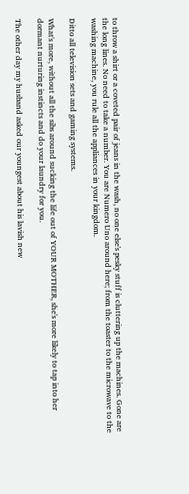to throw a shirt or a coveted pair of jeans in the wash, no one else's pesky stuff is cluttering up the machines. Gone are the long lines. No need to take a number. You are Numero Uno around here; from the toaster to the microwave to the washing machine, you rule all the appliances in your kingdom.

Ditto all television sets and gaming systems.

What's more, without all the sibs around sucking the life out of YOUR MOTHER, she's more likely to tap into her dormant nurturing instincts and do your laundry for you.

The other day my husband asked our youngest about his lavish new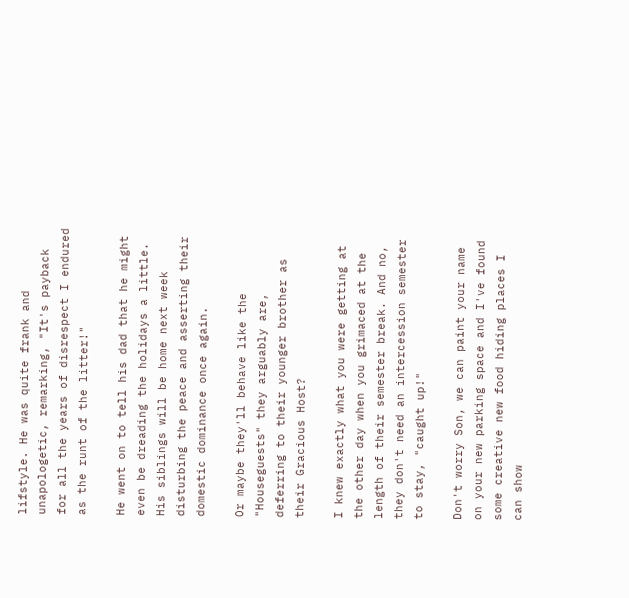lifstyle. He was quite frank and unapologetic, remarking, "It's payback for all the years of disrespect I endured as the runt of the litter!"

He went on to tell his dad that he might even be dreading the holidays a little. His siblings will be home next week disturbing the peace and asserting their domestic dominance once again.

Or maybe they'll behave like the "Houseguests" they arguably are, deferring to their younger brother as their Gracious Host?

I knew exactly what you were getting at the other day when you grimaced at the length of their semester break. And no, they don't need an intercession semester to stay, "caught up!"

Don't worry Son, we can paint your name on your new parking space and I've found some creative new food hiding places I can show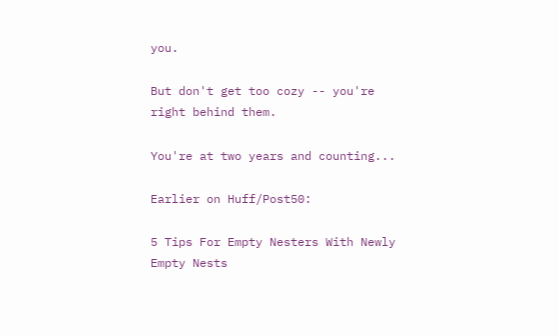you.

But don't get too cozy -- you're right behind them.

You're at two years and counting...

Earlier on Huff/Post50:

5 Tips For Empty Nesters With Newly Empty Nests